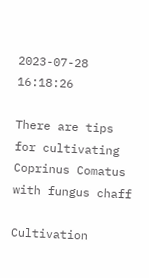2023-07-28 16:18:26

There are tips for cultivating Coprinus Comatus with fungus chaff

Cultivation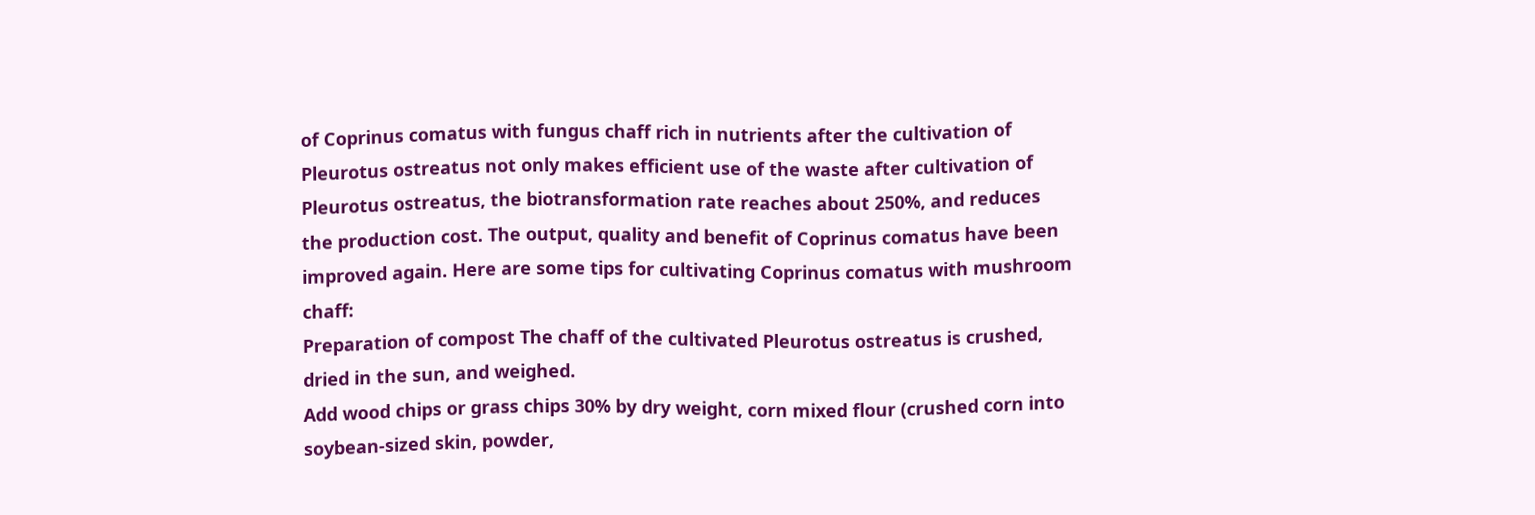of Coprinus comatus with fungus chaff rich in nutrients after the cultivation of Pleurotus ostreatus not only makes efficient use of the waste after cultivation of Pleurotus ostreatus, the biotransformation rate reaches about 250%, and reduces the production cost. The output, quality and benefit of Coprinus comatus have been improved again. Here are some tips for cultivating Coprinus comatus with mushroom chaff:
Preparation of compost The chaff of the cultivated Pleurotus ostreatus is crushed, dried in the sun, and weighed.
Add wood chips or grass chips 30% by dry weight, corn mixed flour (crushed corn into soybean-sized skin, powder,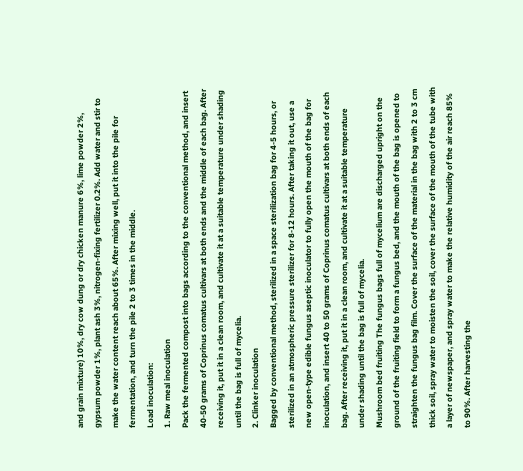and grain mixture) 10%, dry cow dung or dry chicken manure 6%, lime powder 2%, gypsum powder 1%, plant ash 3%, nitrogen-fixing fertilizer 0.2%. Add water and stir to make the water content reach about 65%. After mixing well, put it into the pile for fermentation, and turn the pile 2 to 3 times in the middle.
Load inoculation:
1. Raw meal inoculation
Pack the fermented compost into bags according to the conventional method, and insert 40-50 grams of Coprinus comatus cultivars at both ends and the middle of each bag. After receiving it, put it in a clean room, and cultivate it at a suitable temperature under shading until the bag is full of mycelia.
2. Clinker inoculation
Bagged by conventional method, sterilized in a space sterilization bag for 4-5 hours, or sterilized in an atmospheric pressure sterilizer for 8-12 hours. After taking it out, use a new open-type edible fungus aseptic inoculator to fully open the mouth of the bag for inoculation, and insert 40 to 50 grams of Coprinus comatus cultivars at both ends of each bag. After receiving it, put it in a clean room, and cultivate it at a suitable temperature under shading until the bag is full of mycelia.
Mushroom bed fruiting The fungus bags full of mycelium are discharged upright on the ground of the fruiting field to form a fungus bed, and the mouth of the bag is opened to straighten the fungus bag film. Cover the surface of the material in the bag with 2 to 3 cm thick soil, spray water to moisten the soil, cover the surface of the mouth of the tube with a layer of newspaper, and spray water to make the relative humidity of the air reach 85% to 90%. After harvesting the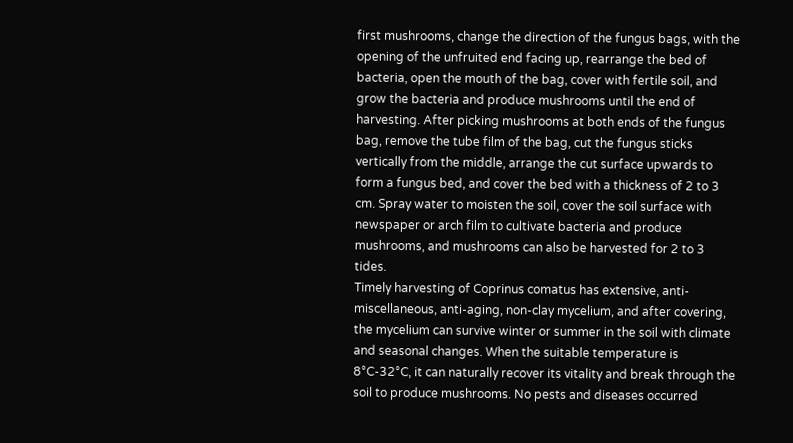first mushrooms, change the direction of the fungus bags, with the opening of the unfruited end facing up, rearrange the bed of bacteria, open the mouth of the bag, cover with fertile soil, and grow the bacteria and produce mushrooms until the end of harvesting. After picking mushrooms at both ends of the fungus bag, remove the tube film of the bag, cut the fungus sticks vertically from the middle, arrange the cut surface upwards to form a fungus bed, and cover the bed with a thickness of 2 to 3 cm. Spray water to moisten the soil, cover the soil surface with newspaper or arch film to cultivate bacteria and produce mushrooms, and mushrooms can also be harvested for 2 to 3 tides.
Timely harvesting of Coprinus comatus has extensive, anti-miscellaneous, anti-aging, non-clay mycelium, and after covering, the mycelium can survive winter or summer in the soil with climate and seasonal changes. When the suitable temperature is 8°C-32°C, it can naturally recover its vitality and break through the soil to produce mushrooms. No pests and diseases occurred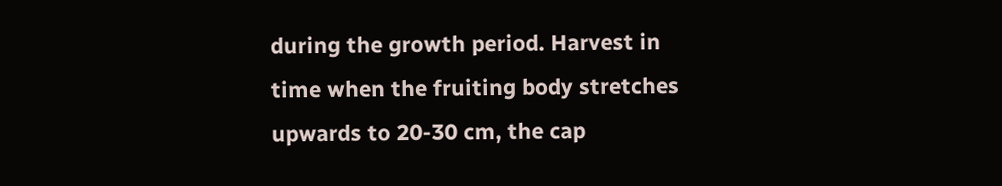during the growth period. Harvest in time when the fruiting body stretches upwards to 20-30 cm, the cap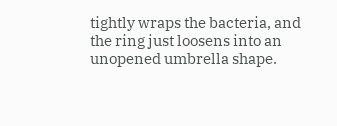tightly wraps the bacteria, and the ring just loosens into an unopened umbrella shape.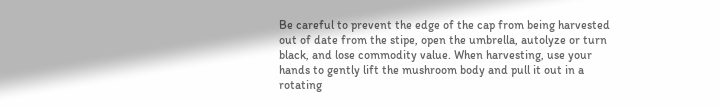Be careful to prevent the edge of the cap from being harvested out of date from the stipe, open the umbrella, autolyze or turn black, and lose commodity value. When harvesting, use your hands to gently lift the mushroom body and pull it out in a rotating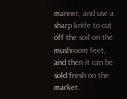manner, and use a sharp knife to cut off the soil on the mushroom feet, and then it can be sold fresh on the market.